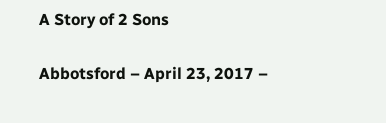A Story of 2 Sons

Abbotsford – April 23, 2017 –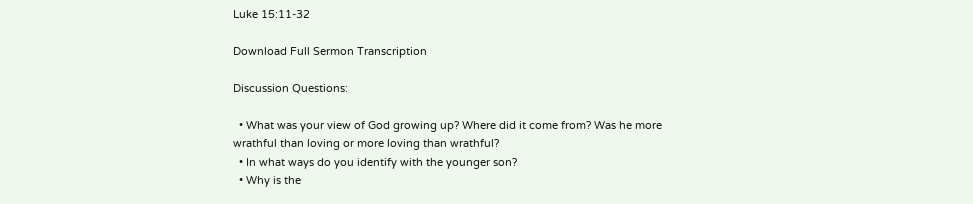Luke 15:11-32

Download Full Sermon Transcription

Discussion Questions:

  • What was your view of God growing up? Where did it come from? Was he more wrathful than loving or more loving than wrathful?
  • In what ways do you identify with the younger son?
  • Why is the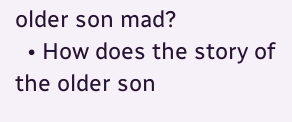older son mad?
  • How does the story of the older son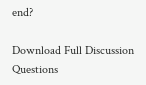end?

Download Full Discussion Questions